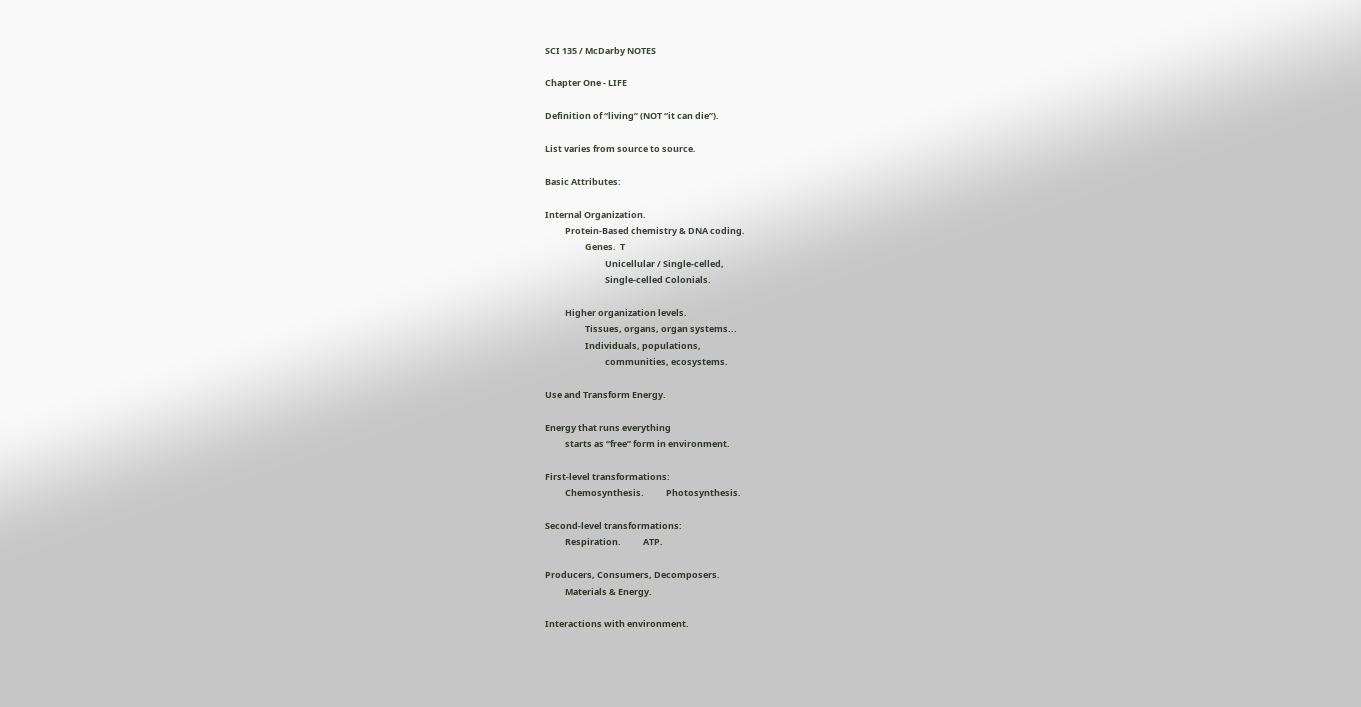SCI 135 / McDarby NOTES

Chapter One - LIFE

Definition of “living” (NOT “it can die”).

List varies from source to source.

Basic Attributes:

Internal Organization.
          Protein-Based chemistry & DNA coding.
                    Genes.  T
                              Unicellular / Single-celled,
                              Single-celled Colonials.

          Higher organization levels.
                    Tissues, organs, organ systems...
                    Individuals, populations,
                              communities, ecosystems.

Use and Transform Energy.

Energy that runs everything
          starts as “free” form in environment.

First-level transformations:
          Chemosynthesis.           Photosynthesis.

Second-level transformations:
          Respiration.           ATP.

Producers, Consumers, Decomposers.
          Materials & Energy.

Interactions with environment.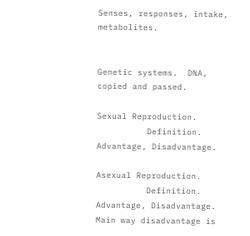Senses, responses, intake, metabolites.


Genetic systems.  DNA, copied and passed.

Sexual Reproduction.
          Definition.           Advantage, Disadvantage.

Asexual Reproduction.
          Definition.           Advantage, Disadvantage.
Main way disadvantage is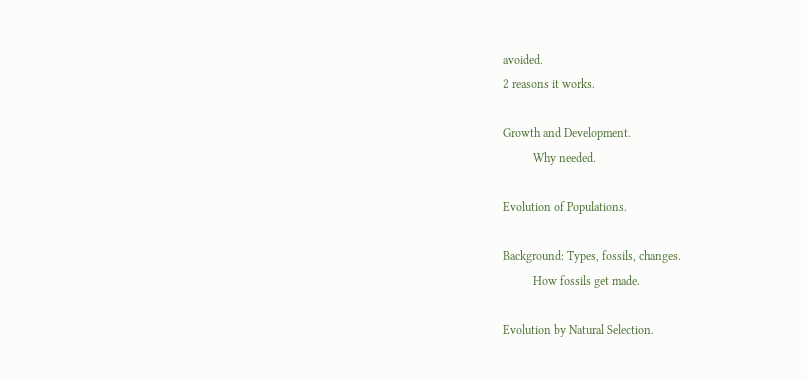avoided.
2 reasons it works.

Growth and Development.
          Why needed.

Evolution of Populations.

Background: Types, fossils, changes.
          How fossils get made.

Evolution by Natural Selection.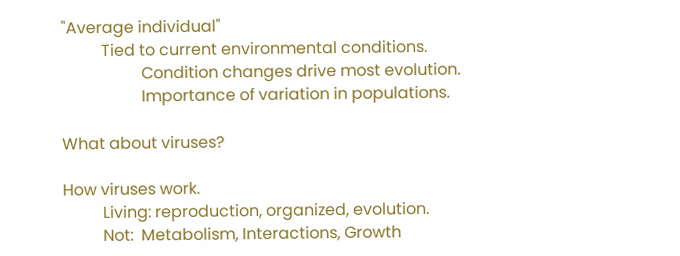"Average individual"
          Tied to current environmental conditions.
                    Condition changes drive most evolution.
                    Importance of variation in populations.

What about viruses?

How viruses work.
          Living: reproduction, organized, evolution.
          Not:  Metabolism, Interactions, Growth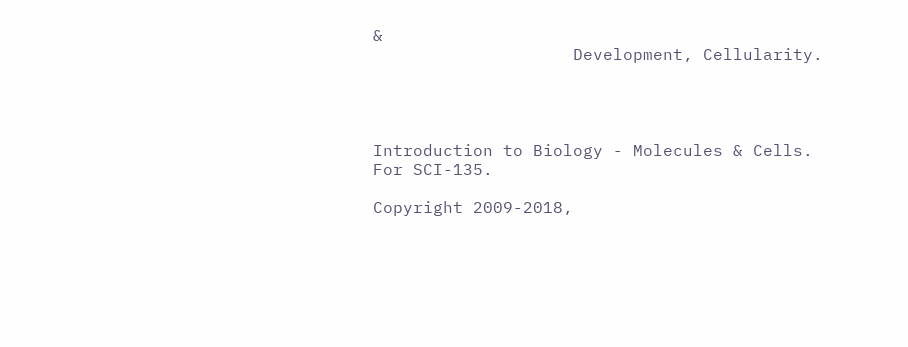&
                    Development, Cellularity.




Introduction to Biology - Molecules & Cells.
For SCI-135.

Copyright 2009-2018,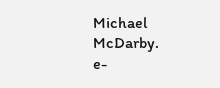Michael McDarby.   e-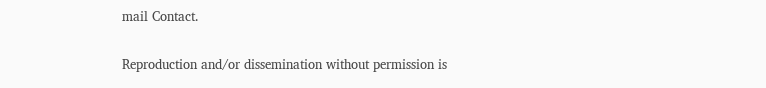mail Contact.

Reproduction and/or dissemination without permission is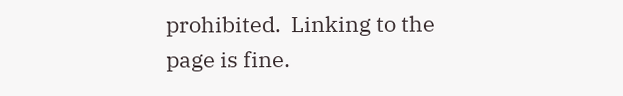prohibited.  Linking to the page is fine.